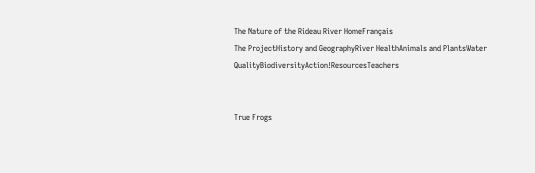The Nature of the Rideau River HomeFrançais
The ProjectHistory and GeographyRiver HealthAnimals and PlantsWater QualityBiodiversityAction!ResourcesTeachers


True Frogs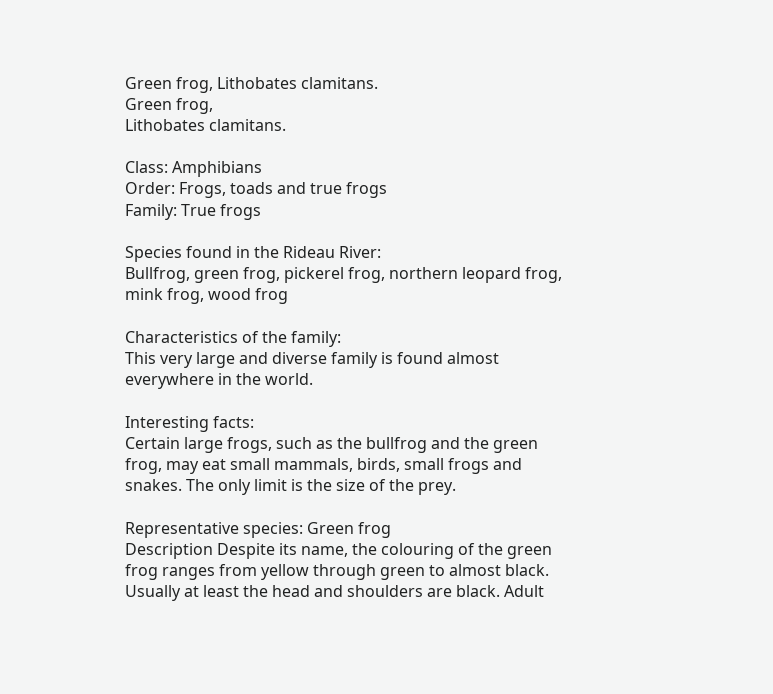Green frog, Lithobates clamitans.
Green frog,
Lithobates clamitans.

Class: Amphibians
Order: Frogs, toads and true frogs
Family: True frogs

Species found in the Rideau River:
Bullfrog, green frog, pickerel frog, northern leopard frog, mink frog, wood frog

Characteristics of the family:
This very large and diverse family is found almost everywhere in the world.

Interesting facts:
Certain large frogs, such as the bullfrog and the green frog, may eat small mammals, birds, small frogs and snakes. The only limit is the size of the prey.

Representative species: Green frog
Description Despite its name, the colouring of the green frog ranges from yellow through green to almost black. Usually at least the head and shoulders are black. Adult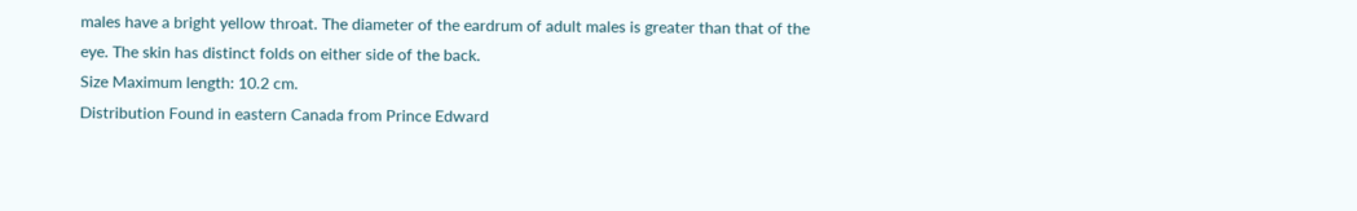males have a bright yellow throat. The diameter of the eardrum of adult males is greater than that of the eye. The skin has distinct folds on either side of the back.
Size Maximum length: 10.2 cm.
Distribution Found in eastern Canada from Prince Edward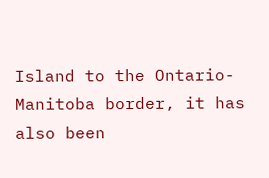Island to the Ontario-Manitoba border, it has also been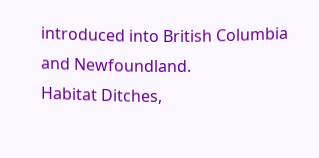introduced into British Columbia and Newfoundland.
Habitat Ditches,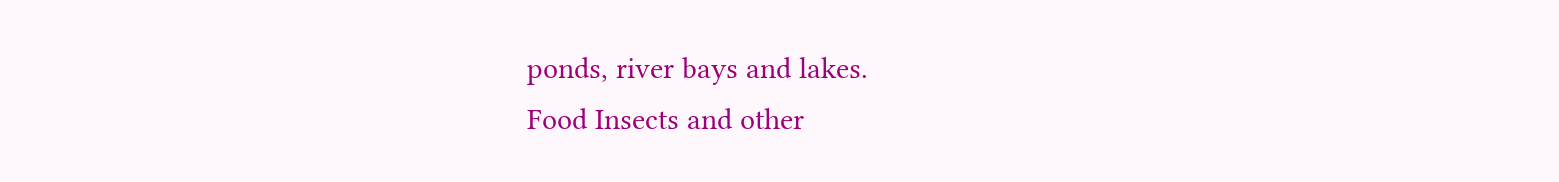ponds, river bays and lakes.
Food Insects and other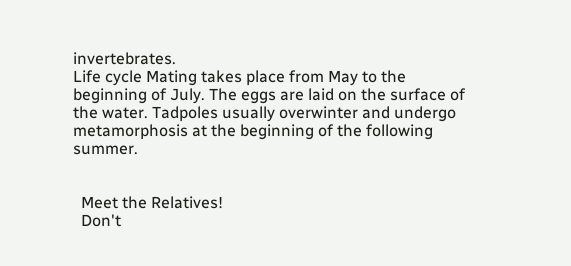invertebrates.
Life cycle Mating takes place from May to the beginning of July. The eggs are laid on the surface of the water. Tadpoles usually overwinter and undergo metamorphosis at the beginning of the following summer.


  Meet the Relatives!
  Don't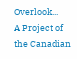Overlook...
A Project of the Canadian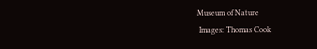Museum of Nature
 Images: Thomas Cook